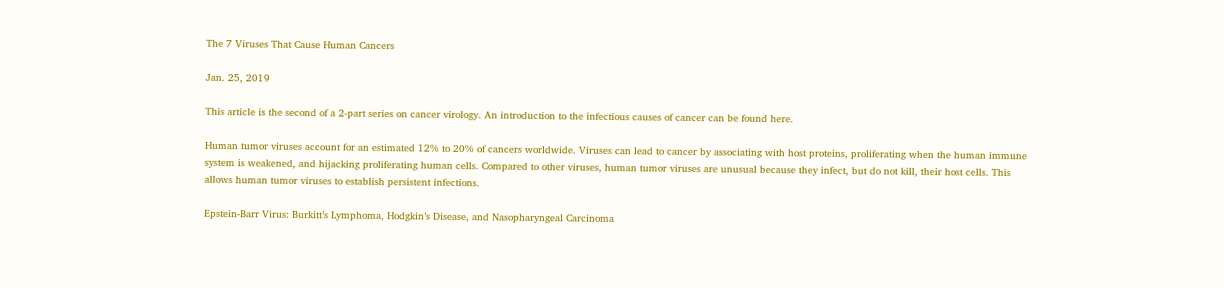The 7 Viruses That Cause Human Cancers

Jan. 25, 2019

This article is the second of a 2-part series on cancer virology. An introduction to the infectious causes of cancer can be found here.

Human tumor viruses account for an estimated 12% to 20% of cancers worldwide. Viruses can lead to cancer by associating with host proteins, proliferating when the human immune system is weakened, and hijacking proliferating human cells. Compared to other viruses, human tumor viruses are unusual because they infect, but do not kill, their host cells. This allows human tumor viruses to establish persistent infections.

Epstein-Barr Virus: Burkitt’s Lymphoma, Hodgkin’s Disease, and Nasopharyngeal Carcinoma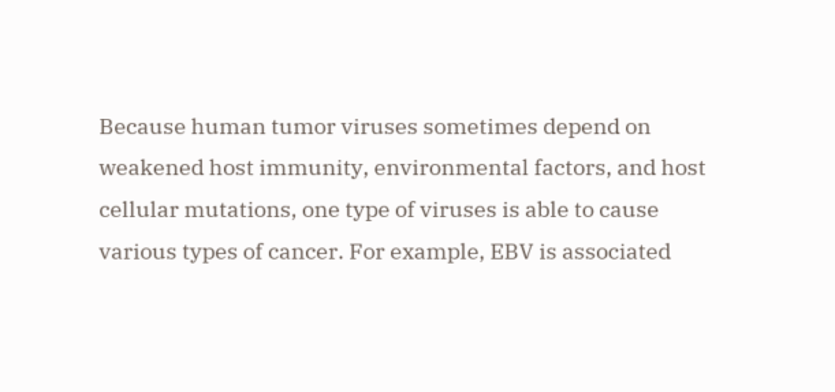Because human tumor viruses sometimes depend on weakened host immunity, environmental factors, and host cellular mutations, one type of viruses is able to cause various types of cancer. For example, EBV is associated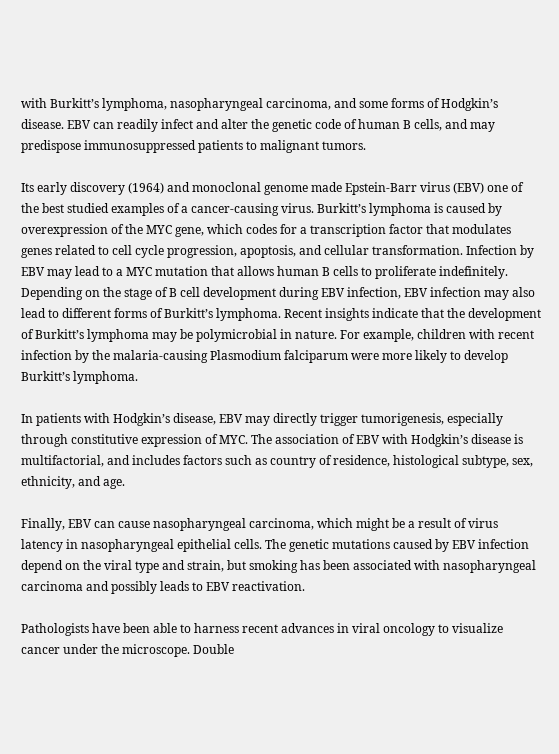with Burkitt’s lymphoma, nasopharyngeal carcinoma, and some forms of Hodgkin’s disease. EBV can readily infect and alter the genetic code of human B cells, and may predispose immunosuppressed patients to malignant tumors.

Its early discovery (1964) and monoclonal genome made Epstein-Barr virus (EBV) one of the best studied examples of a cancer-causing virus. Burkitt’s lymphoma is caused by overexpression of the MYC gene, which codes for a transcription factor that modulates genes related to cell cycle progression, apoptosis, and cellular transformation. Infection by EBV may lead to a MYC mutation that allows human B cells to proliferate indefinitely. Depending on the stage of B cell development during EBV infection, EBV infection may also lead to different forms of Burkitt’s lymphoma. Recent insights indicate that the development of Burkitt’s lymphoma may be polymicrobial in nature. For example, children with recent infection by the malaria-causing Plasmodium falciparum were more likely to develop Burkitt’s lymphoma.

In patients with Hodgkin’s disease, EBV may directly trigger tumorigenesis, especially through constitutive expression of MYC. The association of EBV with Hodgkin’s disease is multifactorial, and includes factors such as country of residence, histological subtype, sex, ethnicity, and age.

Finally, EBV can cause nasopharyngeal carcinoma, which might be a result of virus latency in nasopharyngeal epithelial cells. The genetic mutations caused by EBV infection depend on the viral type and strain, but smoking has been associated with nasopharyngeal carcinoma and possibly leads to EBV reactivation.

Pathologists have been able to harness recent advances in viral oncology to visualize cancer under the microscope. Double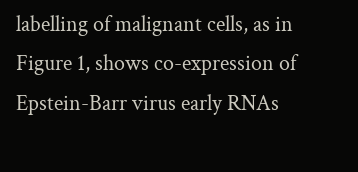labelling of malignant cells, as in Figure 1, shows co-expression of Epstein-Barr virus early RNAs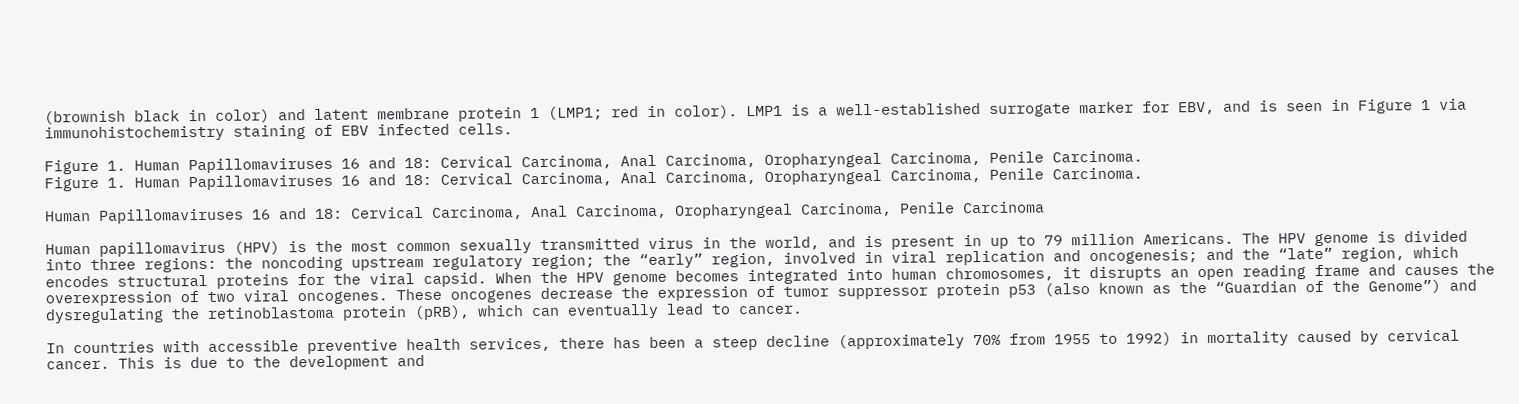(brownish black in color) and latent membrane protein 1 (LMP1; red in color). LMP1 is a well-established surrogate marker for EBV, and is seen in Figure 1 via immunohistochemistry staining of EBV infected cells.

Figure 1. Human Papillomaviruses 16 and 18: Cervical Carcinoma, Anal Carcinoma, Oropharyngeal Carcinoma, Penile Carcinoma.
Figure 1. Human Papillomaviruses 16 and 18: Cervical Carcinoma, Anal Carcinoma, Oropharyngeal Carcinoma, Penile Carcinoma.

Human Papillomaviruses 16 and 18: Cervical Carcinoma, Anal Carcinoma, Oropharyngeal Carcinoma, Penile Carcinoma

Human papillomavirus (HPV) is the most common sexually transmitted virus in the world, and is present in up to 79 million Americans. The HPV genome is divided into three regions: the noncoding upstream regulatory region; the “early” region, involved in viral replication and oncogenesis; and the “late” region, which encodes structural proteins for the viral capsid. When the HPV genome becomes integrated into human chromosomes, it disrupts an open reading frame and causes the overexpression of two viral oncogenes. These oncogenes decrease the expression of tumor suppressor protein p53 (also known as the “Guardian of the Genome”) and dysregulating the retinoblastoma protein (pRB), which can eventually lead to cancer.

In countries with accessible preventive health services, there has been a steep decline (approximately 70% from 1955 to 1992) in mortality caused by cervical cancer. This is due to the development and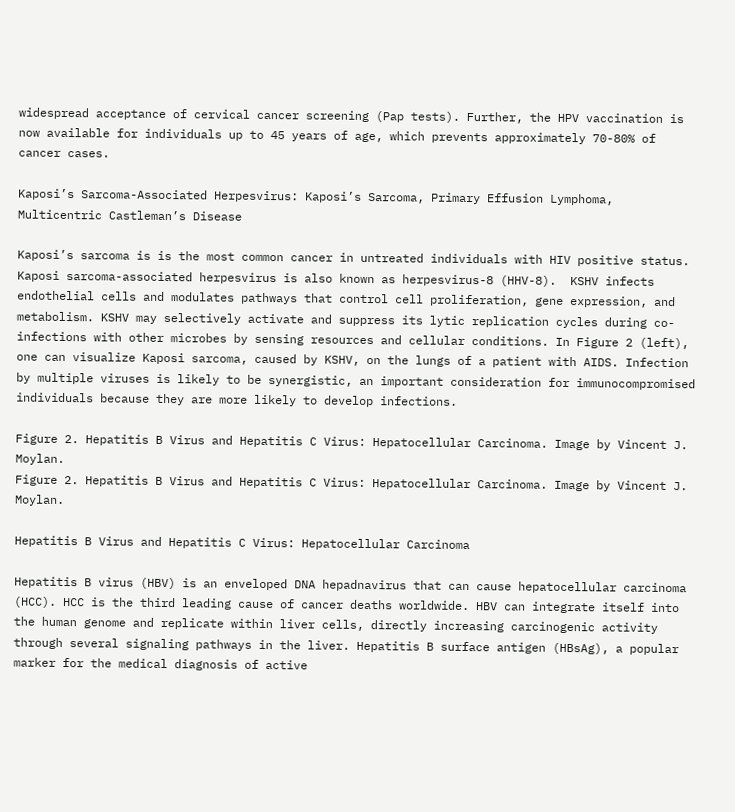widespread acceptance of cervical cancer screening (Pap tests). Further, the HPV vaccination is now available for individuals up to 45 years of age, which prevents approximately 70-80% of cancer cases.

Kaposi’s Sarcoma-Associated Herpesvirus: Kaposi’s Sarcoma, Primary Effusion Lymphoma, Multicentric Castleman’s Disease

Kaposi’s sarcoma is is the most common cancer in untreated individuals with HIV positive status. Kaposi sarcoma-associated herpesvirus is also known as herpesvirus-8 (HHV-8).  KSHV infects endothelial cells and modulates pathways that control cell proliferation, gene expression, and metabolism. KSHV may selectively activate and suppress its lytic replication cycles during co-infections with other microbes by sensing resources and cellular conditions. In Figure 2 (left), one can visualize Kaposi sarcoma, caused by KSHV, on the lungs of a patient with AIDS. Infection by multiple viruses is likely to be synergistic, an important consideration for immunocompromised individuals because they are more likely to develop infections.

Figure 2. Hepatitis B Virus and Hepatitis C Virus: Hepatocellular Carcinoma. Image by Vincent J. Moylan.
Figure 2. Hepatitis B Virus and Hepatitis C Virus: Hepatocellular Carcinoma. Image by Vincent J. Moylan.

Hepatitis B Virus and Hepatitis C Virus: Hepatocellular Carcinoma

Hepatitis B virus (HBV) is an enveloped DNA hepadnavirus that can cause hepatocellular carcinoma (HCC). HCC is the third leading cause of cancer deaths worldwide. HBV can integrate itself into the human genome and replicate within liver cells, directly increasing carcinogenic activity through several signaling pathways in the liver. Hepatitis B surface antigen (HBsAg), a popular marker for the medical diagnosis of active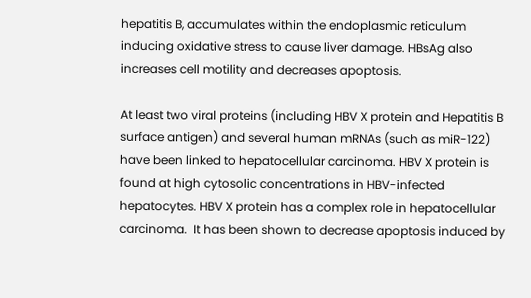hepatitis B, accumulates within the endoplasmic reticulum inducing oxidative stress to cause liver damage. HBsAg also increases cell motility and decreases apoptosis.

At least two viral proteins (including HBV X protein and Hepatitis B surface antigen) and several human mRNAs (such as miR-122) have been linked to hepatocellular carcinoma. HBV X protein is found at high cytosolic concentrations in HBV-infected hepatocytes. HBV X protein has a complex role in hepatocellular carcinoma.  It has been shown to decrease apoptosis induced by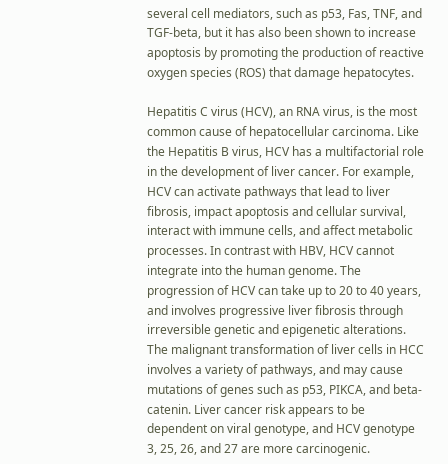several cell mediators, such as p53, Fas, TNF, and TGF-beta, but it has also been shown to increase apoptosis by promoting the production of reactive oxygen species (ROS) that damage hepatocytes.

Hepatitis C virus (HCV), an RNA virus, is the most common cause of hepatocellular carcinoma. Like the Hepatitis B virus, HCV has a multifactorial role in the development of liver cancer. For example, HCV can activate pathways that lead to liver fibrosis, impact apoptosis and cellular survival, interact with immune cells, and affect metabolic processes. In contrast with HBV, HCV cannot integrate into the human genome. The progression of HCV can take up to 20 to 40 years, and involves progressive liver fibrosis through irreversible genetic and epigenetic alterations. The malignant transformation of liver cells in HCC involves a variety of pathways, and may cause mutations of genes such as p53, PIKCA, and beta-catenin. Liver cancer risk appears to be dependent on viral genotype, and HCV genotype 3, 25, 26, and 27 are more carcinogenic.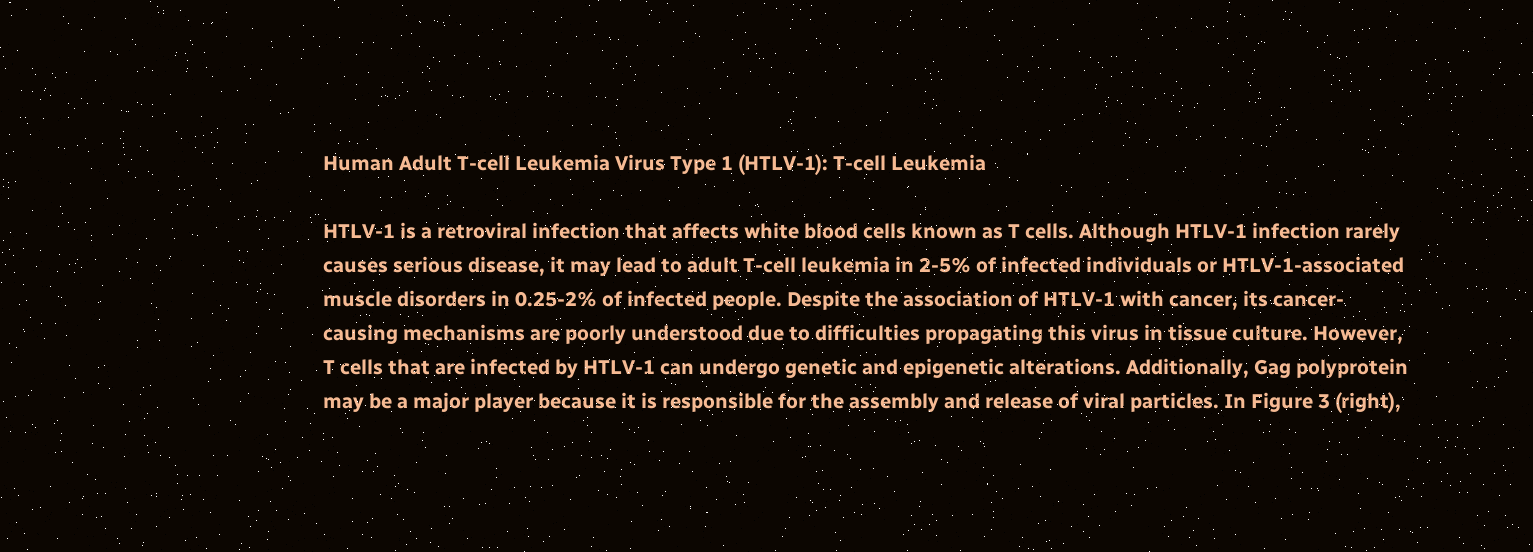Human Adult T-cell Leukemia Virus Type 1 (HTLV-1): T-cell Leukemia

HTLV-1 is a retroviral infection that affects white blood cells known as T cells. Although HTLV-1 infection rarely causes serious disease, it may lead to adult T-cell leukemia in 2-5% of infected individuals or HTLV-1-associated muscle disorders in 0.25-2% of infected people. Despite the association of HTLV-1 with cancer, its cancer-causing mechanisms are poorly understood due to difficulties propagating this virus in tissue culture. However, T cells that are infected by HTLV-1 can undergo genetic and epigenetic alterations. Additionally, Gag polyprotein may be a major player because it is responsible for the assembly and release of viral particles. In Figure 3 (right),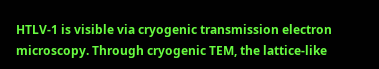HTLV-1 is visible via cryogenic transmission electron microscopy. Through cryogenic TEM, the lattice-like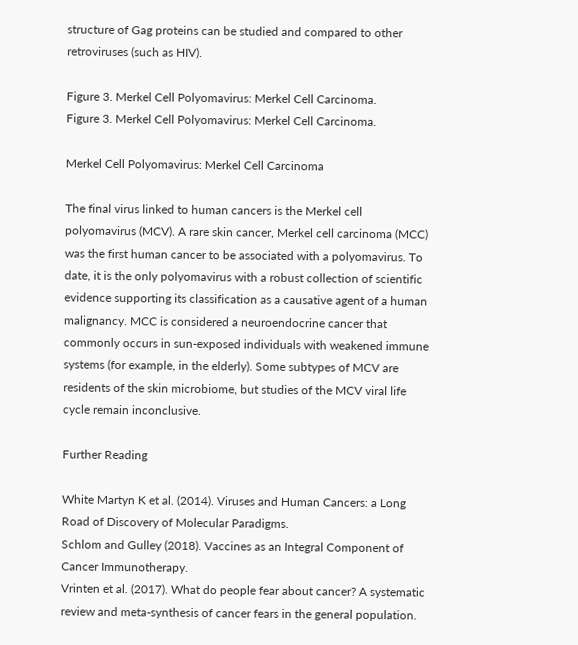structure of Gag proteins can be studied and compared to other retroviruses (such as HIV).

Figure 3. Merkel Cell Polyomavirus: Merkel Cell Carcinoma.
Figure 3. Merkel Cell Polyomavirus: Merkel Cell Carcinoma.

Merkel Cell Polyomavirus: Merkel Cell Carcinoma

The final virus linked to human cancers is the Merkel cell polyomavirus (MCV). A rare skin cancer, Merkel cell carcinoma (MCC) was the first human cancer to be associated with a polyomavirus. To date, it is the only polyomavirus with a robust collection of scientific evidence supporting its classification as a causative agent of a human malignancy. MCC is considered a neuroendocrine cancer that commonly occurs in sun-exposed individuals with weakened immune systems (for example, in the elderly). Some subtypes of MCV are residents of the skin microbiome, but studies of the MCV viral life cycle remain inconclusive.

Further Reading

White Martyn K et al. (2014). Viruses and Human Cancers: a Long Road of Discovery of Molecular Paradigms.
Schlom and Gulley (2018). Vaccines as an Integral Component of Cancer Immunotherapy.
Vrinten et al. (2017). What do people fear about cancer? A systematic review and meta‐synthesis of cancer fears in the general population.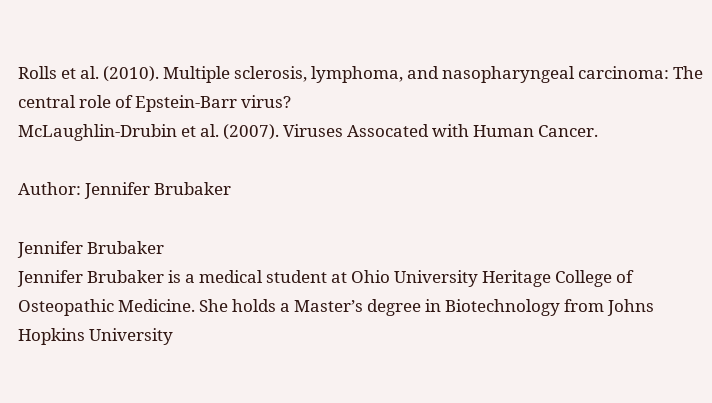Rolls et al. (2010). Multiple sclerosis, lymphoma, and nasopharyngeal carcinoma: The central role of Epstein-Barr virus?
McLaughlin-Drubin et al. (2007). Viruses Assocated with Human Cancer.

Author: Jennifer Brubaker

Jennifer Brubaker
Jennifer Brubaker is a medical student at Ohio University Heritage College of Osteopathic Medicine. She holds a Master’s degree in Biotechnology from Johns Hopkins University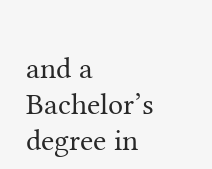and a Bachelor’s degree in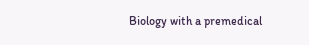Biology with a premedical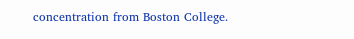concentration from Boston College.